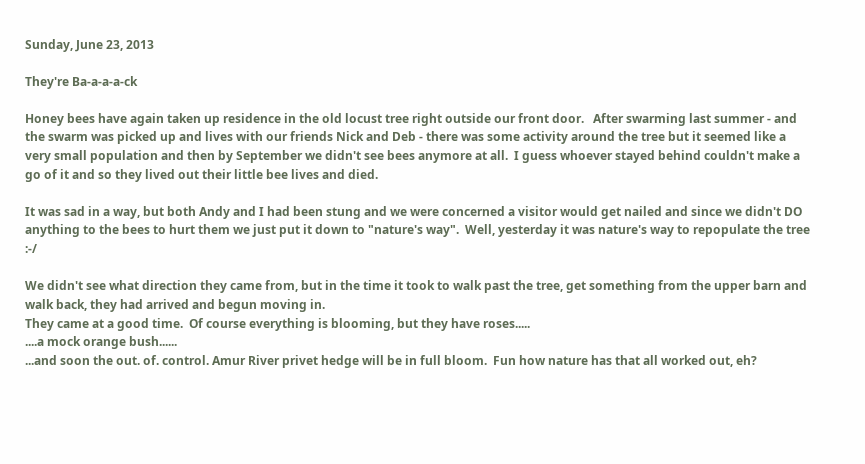Sunday, June 23, 2013

They're Ba-a-a-a-ck

Honey bees have again taken up residence in the old locust tree right outside our front door.   After swarming last summer - and the swarm was picked up and lives with our friends Nick and Deb - there was some activity around the tree but it seemed like a very small population and then by September we didn't see bees anymore at all.  I guess whoever stayed behind couldn't make a go of it and so they lived out their little bee lives and died.

It was sad in a way, but both Andy and I had been stung and we were concerned a visitor would get nailed and since we didn't DO anything to the bees to hurt them we just put it down to "nature's way".  Well, yesterday it was nature's way to repopulate the tree :-/

We didn't see what direction they came from, but in the time it took to walk past the tree, get something from the upper barn and walk back, they had arrived and begun moving in.
They came at a good time.  Of course everything is blooming, but they have roses.....
....a mock orange bush......
...and soon the out. of. control. Amur River privet hedge will be in full bloom.  Fun how nature has that all worked out, eh?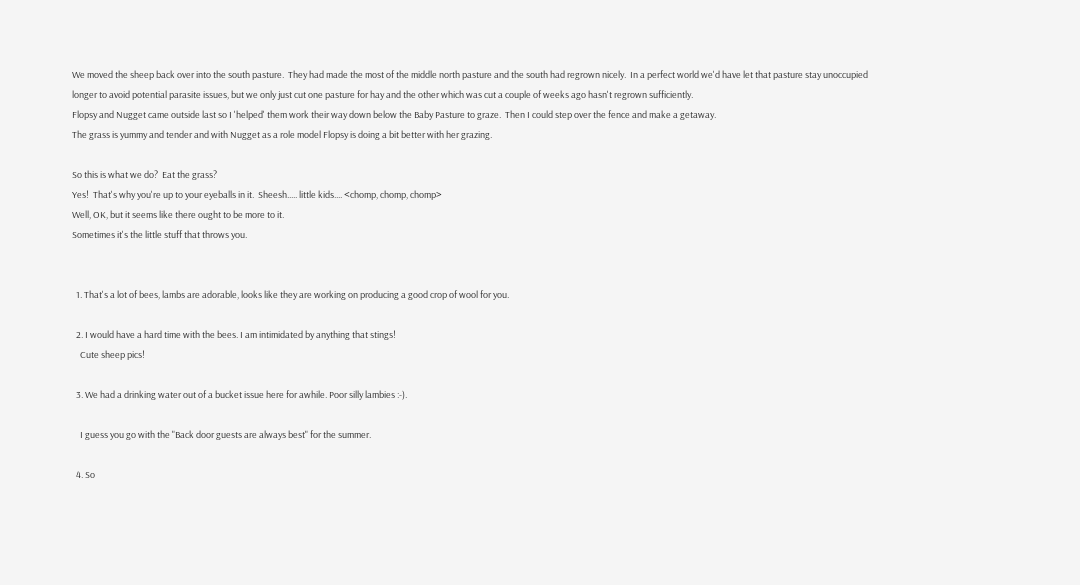We moved the sheep back over into the south pasture.  They had made the most of the middle north pasture and the south had regrown nicely.  In a perfect world we'd have let that pasture stay unoccupied longer to avoid potential parasite issues, but we only just cut one pasture for hay and the other which was cut a couple of weeks ago hasn't regrown sufficiently.
Flopsy and Nugget came outside last so I 'helped' them work their way down below the Baby Pasture to graze.  Then I could step over the fence and make a getaway.
The grass is yummy and tender and with Nugget as a role model Flopsy is doing a bit better with her grazing.

So this is what we do?  Eat the grass?
Yes!  That's why you're up to your eyeballs in it.  Sheesh..... little kids.... <chomp, chomp, chomp>
Well, OK, but it seems like there ought to be more to it.
Sometimes it's the little stuff that throws you.


  1. That's a lot of bees, lambs are adorable, looks like they are working on producing a good crop of wool for you.

  2. I would have a hard time with the bees. I am intimidated by anything that stings!
    Cute sheep pics!

  3. We had a drinking water out of a bucket issue here for awhile. Poor silly lambies :-).

    I guess you go with the "Back door guests are always best" for the summer.

  4. So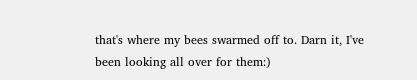that's where my bees swarmed off to. Darn it, I've been looking all over for them:)